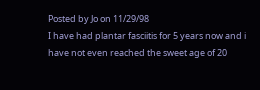Posted by Jo on 11/29/98
I have had plantar fasciitis for 5 years now and i have not even reached the sweet age of 20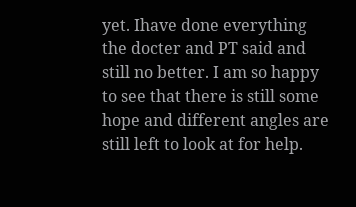yet. Ihave done everything the docter and PT said and still no better. I am so happy to see that there is still some hope and different angles are still left to look at for help.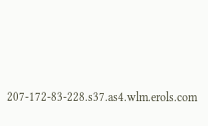207-172-83-228.s37.as4.wlm.erols.com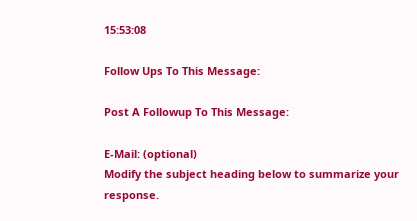15:53:08

Follow Ups To This Message:

Post A Followup To This Message:

E-Mail: (optional)
Modify the subject heading below to summarize your response.